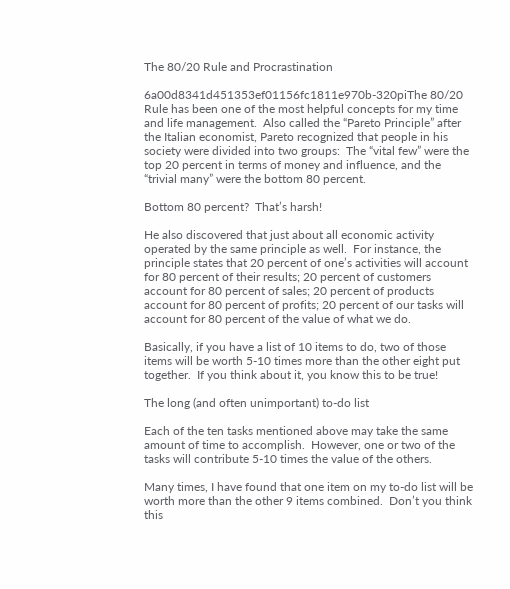The 80/20 Rule and Procrastination

6a00d8341d451353ef01156fc1811e970b-320piThe 80/20 Rule has been one of the most helpful concepts for my time and life management.  Also called the “Pareto Principle” after the Italian economist, Pareto recognized that people in his society were divided into two groups:  The “vital few” were the top 20 percent in terms of money and influence, and the “trivial many” were the bottom 80 percent.

Bottom 80 percent?  That’s harsh!

He also discovered that just about all economic activity operated by the same principle as well.  For instance, the principle states that 20 percent of one’s activities will account for 80 percent of their results; 20 percent of customers account for 80 percent of sales; 20 percent of products account for 80 percent of profits; 20 percent of our tasks will account for 80 percent of the value of what we do.

Basically, if you have a list of 10 items to do, two of those items will be worth 5-10 times more than the other eight put together.  If you think about it, you know this to be true!

The long (and often unimportant) to-do list

Each of the ten tasks mentioned above may take the same amount of time to accomplish.  However, one or two of the tasks will contribute 5-10 times the value of the others.

Many times, I have found that one item on my to-do list will be worth more than the other 9 items combined.  Don’t you think this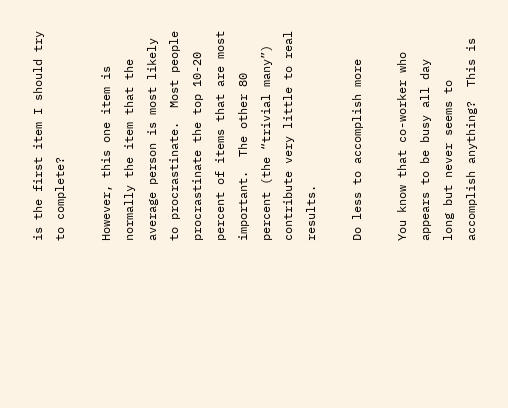is the first item I should try to complete?

However, this one item is normally the item that the average person is most likely to procrastinate.  Most people procrastinate the top 10-20 percent of items that are most important.  The other 80 percent (the “trivial many”) contribute very little to real results.

Do less to accomplish more

You know that co-worker who appears to be busy all day long but never seems to accomplish anything?  This is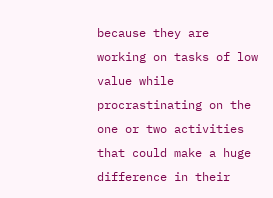because they are working on tasks of low value while procrastinating on the one or two activities that could make a huge difference in their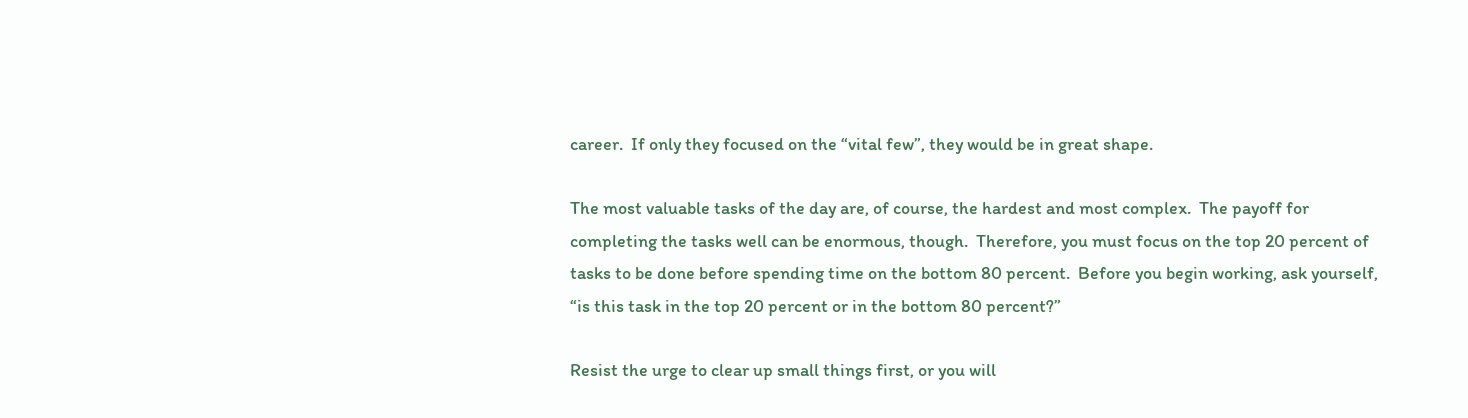career.  If only they focused on the “vital few”, they would be in great shape.

The most valuable tasks of the day are, of course, the hardest and most complex.  The payoff for completing the tasks well can be enormous, though.  Therefore, you must focus on the top 20 percent of tasks to be done before spending time on the bottom 80 percent.  Before you begin working, ask yourself, “is this task in the top 20 percent or in the bottom 80 percent?”

Resist the urge to clear up small things first, or you will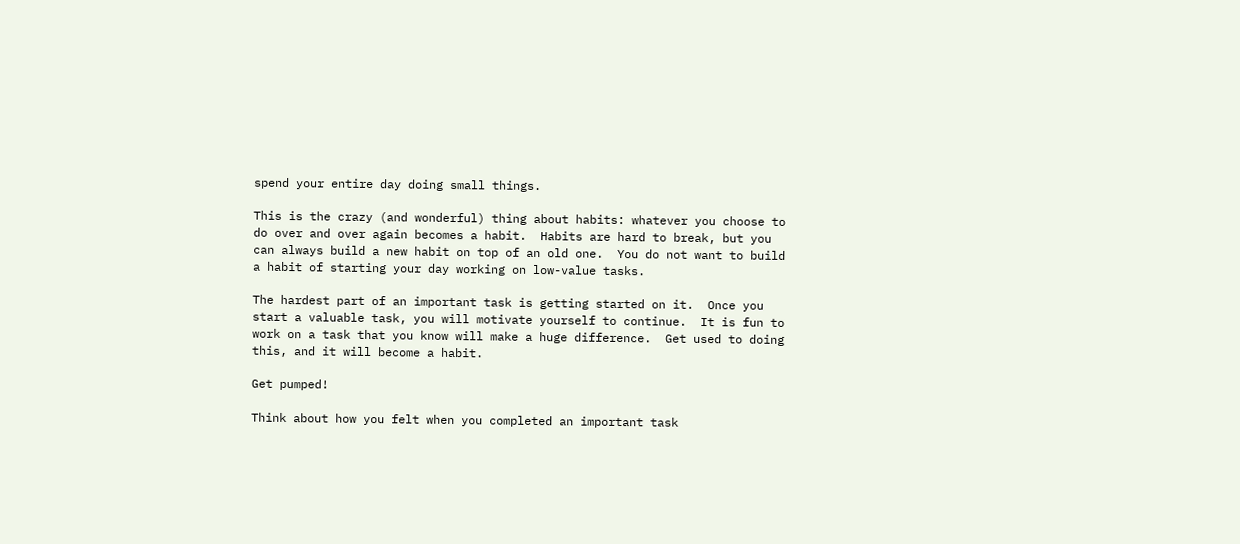spend your entire day doing small things.

This is the crazy (and wonderful) thing about habits: whatever you choose to do over and over again becomes a habit.  Habits are hard to break, but you can always build a new habit on top of an old one.  You do not want to build a habit of starting your day working on low-value tasks.

The hardest part of an important task is getting started on it.  Once you start a valuable task, you will motivate yourself to continue.  It is fun to work on a task that you know will make a huge difference.  Get used to doing this, and it will become a habit.

Get pumped!

Think about how you felt when you completed an important task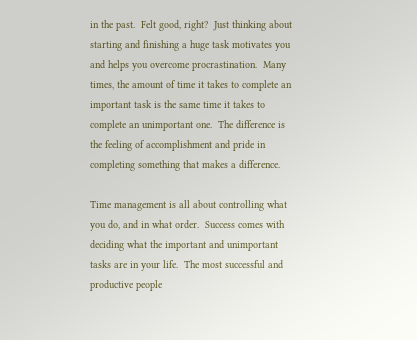in the past.  Felt good, right?  Just thinking about starting and finishing a huge task motivates you and helps you overcome procrastination.  Many times, the amount of time it takes to complete an important task is the same time it takes to complete an unimportant one.  The difference is the feeling of accomplishment and pride in completing something that makes a difference.

Time management is all about controlling what you do, and in what order.  Success comes with deciding what the important and unimportant tasks are in your life.  The most successful and productive people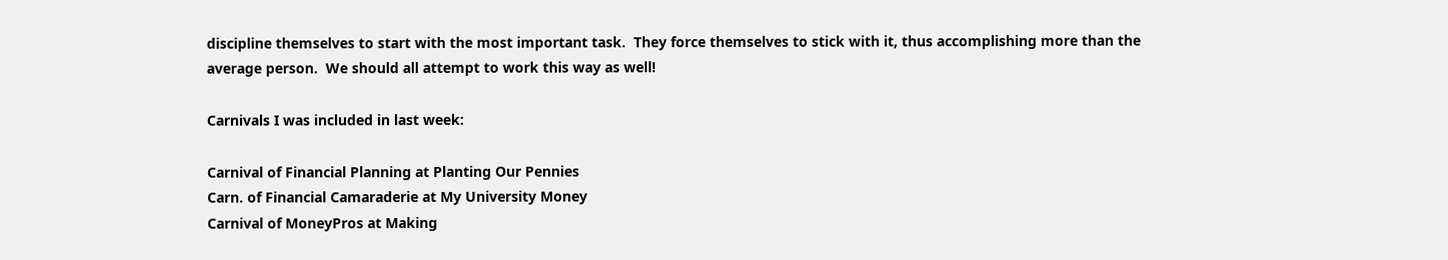discipline themselves to start with the most important task.  They force themselves to stick with it, thus accomplishing more than the average person.  We should all attempt to work this way as well!

Carnivals I was included in last week:

Carnival of Financial Planning at Planting Our Pennies
Carn. of Financial Camaraderie at My University Money
Carnival of MoneyPros at Making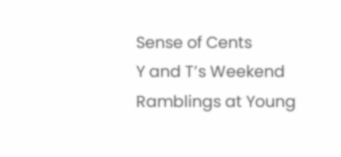Sense of Cents
Y and T’s Weekend Ramblings at Young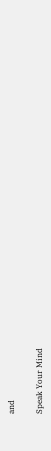and

Speak Your Mind